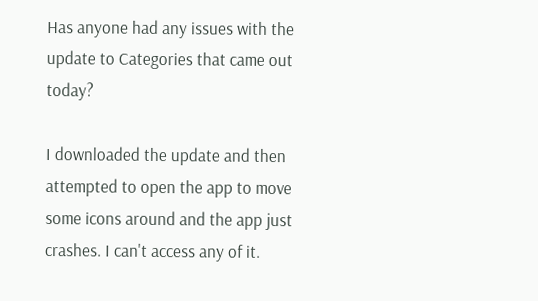Has anyone had any issues with the update to Categories that came out today?

I downloaded the update and then attempted to open the app to move some icons around and the app just crashes. I can't access any of it.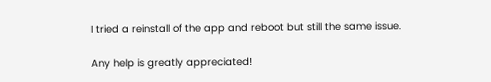I tried a reinstall of the app and reboot but still the same issue.

Any help is greatly appreciated!